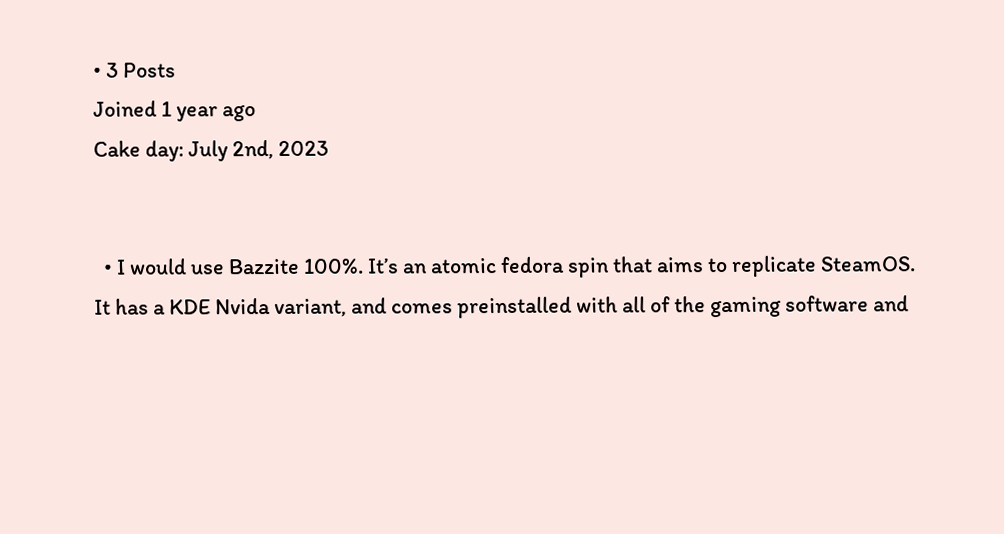• 3 Posts
Joined 1 year ago
Cake day: July 2nd, 2023


  • I would use Bazzite 100%. It’s an atomic fedora spin that aims to replicate SteamOS. It has a KDE Nvida variant, and comes preinstalled with all of the gaming software and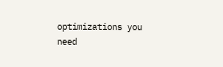optimizations you need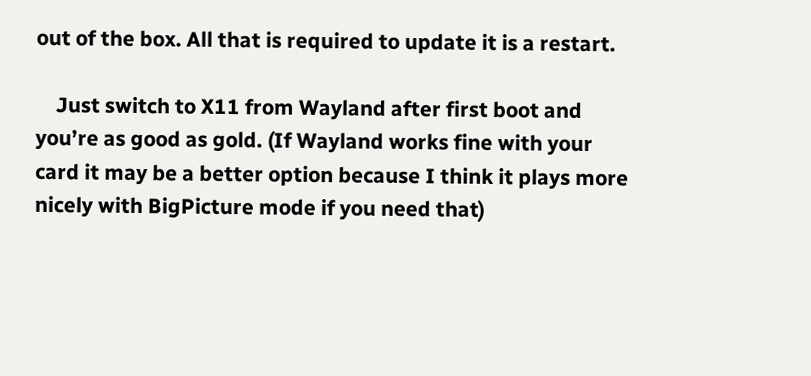out of the box. All that is required to update it is a restart.

    Just switch to X11 from Wayland after first boot and you’re as good as gold. (If Wayland works fine with your card it may be a better option because I think it plays more nicely with BigPicture mode if you need that)